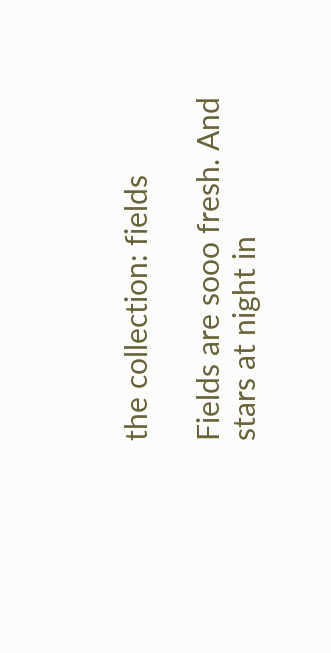the collection: fields

Fields are sooo fresh. And stars at night in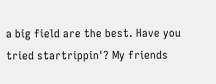a big field are the best. Have you tried startrippin'? My friends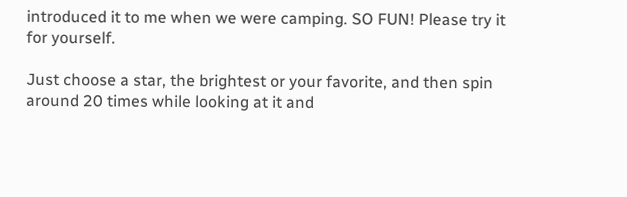introduced it to me when we were camping. SO FUN! Please try it for yourself.

Just choose a star, the brightest or your favorite, and then spin around 20 times while looking at it and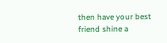then have your best friend shine a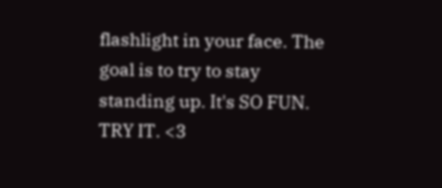flashlight in your face. The goal is to try to stay standing up. It's SO FUN. TRY IT. <3